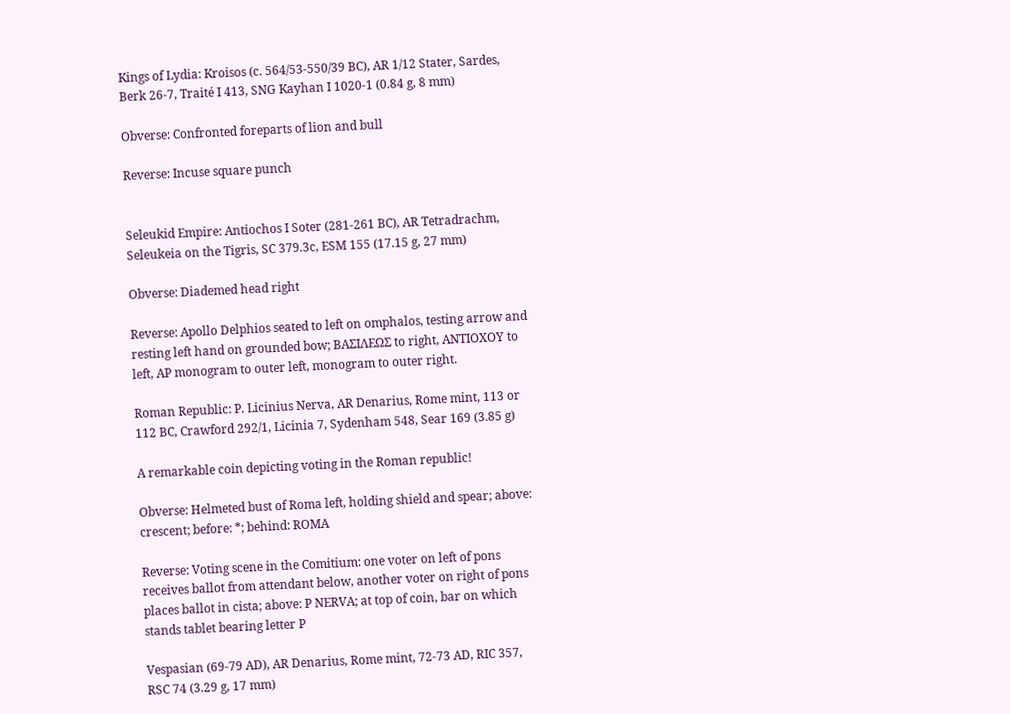Kings of Lydia: Kroisos (c. 564/53-550/39 BC), AR 1/12 Stater, Sardes, Berk 26-7, Traité I 413, SNG Kayhan I 1020-1 (0.84 g, 8 mm)

Obverse: Confronted foreparts of lion and bull

Reverse: Incuse square punch


Seleukid Empire: Antiochos I Soter (281-261 BC), AR Tetradrachm, Seleukeia on the Tigris, SC 379.3c, ESM 155 (17.15 g, 27 mm)

Obverse: Diademed head right

Reverse: Apollo Delphios seated to left on omphalos, testing arrow and resting left hand on grounded bow; ΒΑΣΙΛΕΩΣ to right, ΑΝΤΙΟΧΟΥ to left, AP monogram to outer left, monogram to outer right.

Roman Republic: P. Licinius Nerva, AR Denarius, Rome mint, 113 or 112 BC, Crawford 292/1, Licinia 7, Sydenham 548, Sear 169 (3.85 g)

A remarkable coin depicting voting in the Roman republic!

Obverse: Helmeted bust of Roma left, holding shield and spear; above: crescent; before: *; behind: ROMA

Reverse: Voting scene in the Comitium: one voter on left of pons receives ballot from attendant below, another voter on right of pons places ballot in cista; above: P NERVA; at top of coin, bar on which stands tablet bearing letter P

Vespasian (69-79 AD), AR Denarius, Rome mint, 72-73 AD, RIC 357, RSC 74 (3.29 g, 17 mm)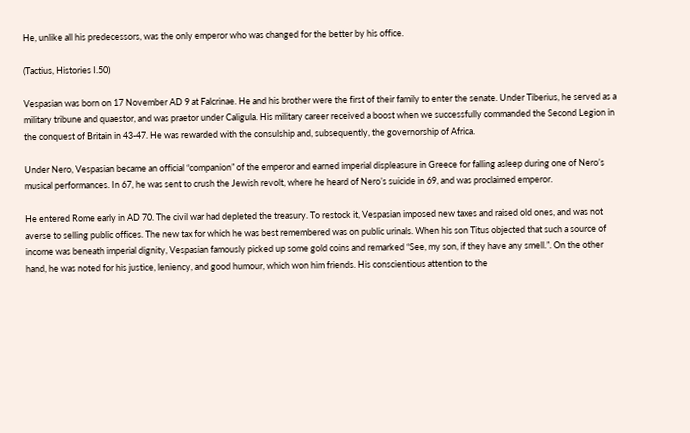He, unlike all his predecessors, was the only emperor who was changed for the better by his office.

(Tactius, Histories I.50)

Vespasian was born on 17 November AD 9 at Falcrinae. He and his brother were the first of their family to enter the senate. Under Tiberius, he served as a military tribune and quaestor, and was praetor under Caligula. His military career received a boost when we successfully commanded the Second Legion in the conquest of Britain in 43-47. He was rewarded with the consulship and, subsequently, the governorship of Africa.

Under Nero, Vespasian became an official “companion” of the emperor and earned imperial displeasure in Greece for falling asleep during one of Nero’s musical performances. In 67, he was sent to crush the Jewish revolt, where he heard of Nero’s suicide in 69, and was proclaimed emperor.

He entered Rome early in AD 70. The civil war had depleted the treasury. To restock it, Vespasian imposed new taxes and raised old ones, and was not averse to selling public offices. The new tax for which he was best remembered was on public urinals. When his son Titus objected that such a source of income was beneath imperial dignity, Vespasian famously picked up some gold coins and remarked “See, my son, if they have any smell.”. On the other hand, he was noted for his justice, leniency, and good humour, which won him friends. His conscientious attention to the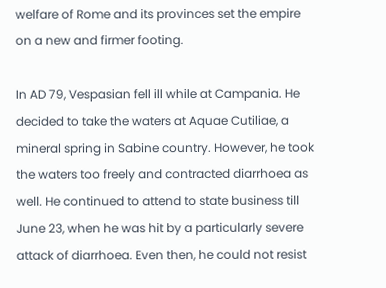welfare of Rome and its provinces set the empire on a new and firmer footing.

In AD 79, Vespasian fell ill while at Campania. He decided to take the waters at Aquae Cutiliae, a mineral spring in Sabine country. However, he took the waters too freely and contracted diarrhoea as well. He continued to attend to state business till June 23, when he was hit by a particularly severe attack of diarrhoea. Even then, he could not resist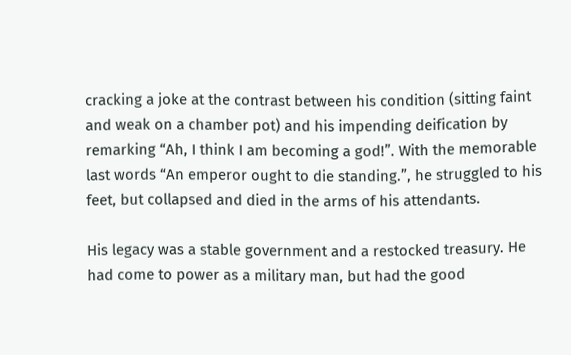cracking a joke at the contrast between his condition (sitting faint and weak on a chamber pot) and his impending deification by remarking “Ah, I think I am becoming a god!”. With the memorable last words “An emperor ought to die standing.”, he struggled to his feet, but collapsed and died in the arms of his attendants.

His legacy was a stable government and a restocked treasury. He had come to power as a military man, but had the good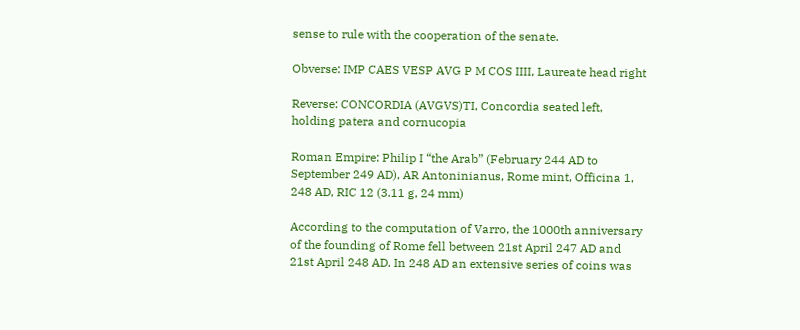sense to rule with the cooperation of the senate.

Obverse: IMP CAES VESP AVG P M COS IIII, Laureate head right

Reverse: CONCORDIA (AVGVS)TI, Concordia seated left, holding patera and cornucopia

Roman Empire: Philip I “the Arab” (February 244 AD to September 249 AD), AR Antoninianus, Rome mint, Officina 1, 248 AD, RIC 12 (3.11 g, 24 mm)

According to the computation of Varro, the 1000th anniversary of the founding of Rome fell between 21st April 247 AD and 21st April 248 AD. In 248 AD an extensive series of coins was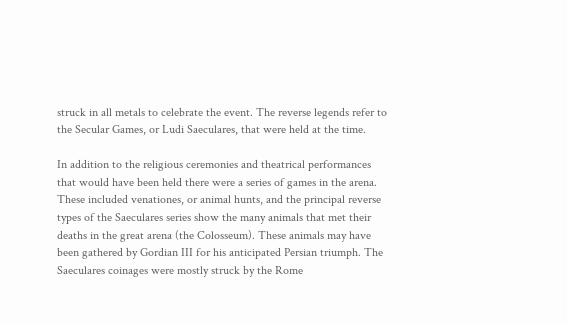struck in all metals to celebrate the event. The reverse legends refer to the Secular Games, or Ludi Saeculares, that were held at the time.

In addition to the religious ceremonies and theatrical performances that would have been held there were a series of games in the arena. These included venationes, or animal hunts, and the principal reverse types of the Saeculares series show the many animals that met their deaths in the great arena (the Colosseum). These animals may have been gathered by Gordian III for his anticipated Persian triumph. The Saeculares coinages were mostly struck by the Rome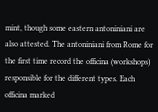mint, though some eastern antoniniani are also attested. The antoniniani from Rome for the first time record the officina (workshops) responsible for the different types. Each officina marked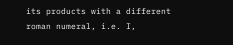its products with a different roman numeral, i.e. I,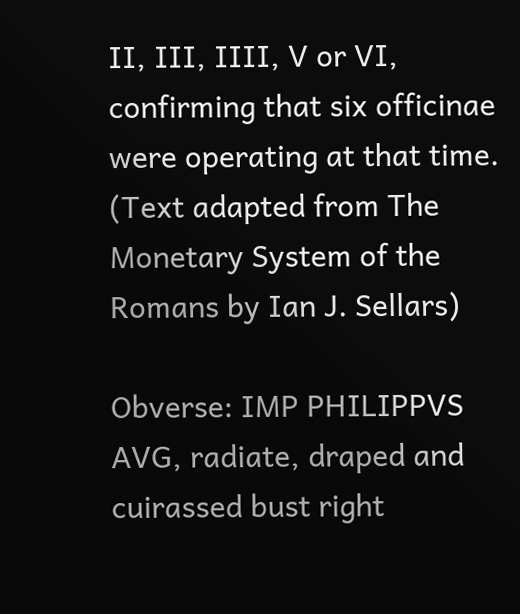II, III, IIII, V or VI, confirming that six officinae were operating at that time. (Text adapted from The Monetary System of the Romans by Ian J. Sellars)

Obverse: IMP PHILIPPVS AVG, radiate, draped and cuirassed bust right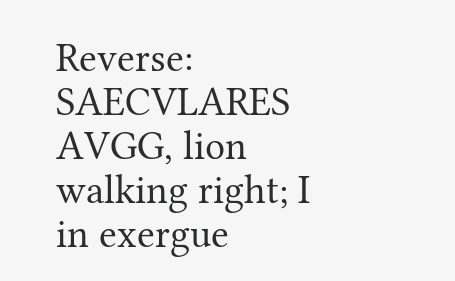Reverse: SAECVLARES AVGG, lion walking right; I in exergue